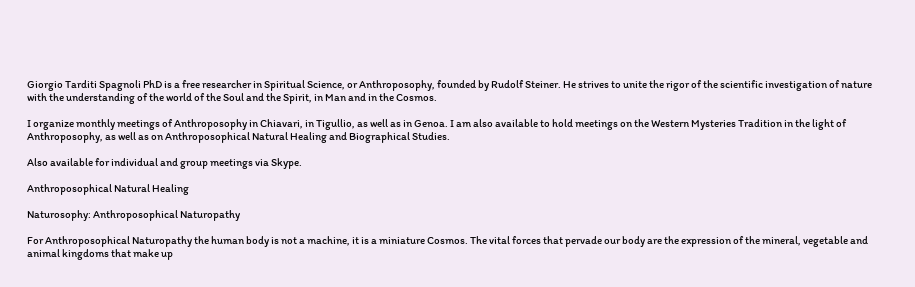Giorgio Tarditi Spagnoli PhD is a free researcher in Spiritual Science, or Anthroposophy, founded by Rudolf Steiner. He strives to unite the rigor of the scientific investigation of nature with the understanding of the world of the Soul and the Spirit, in Man and in the Cosmos.

I organize monthly meetings of Anthroposophy in Chiavari, in Tigullio, as well as in Genoa. I am also available to hold meetings on the Western Mysteries Tradition in the light of Anthroposophy, as well as on Anthroposophical Natural Healing and Biographical Studies.

Also available for individual and group meetings via Skype.

Anthroposophical Natural Healing

Naturosophy: Anthroposophical Naturopathy

For Anthroposophical Naturopathy the human body is not a machine, it is a miniature Cosmos. The vital forces that pervade our body are the expression of the mineral, vegetable and animal kingdoms that make up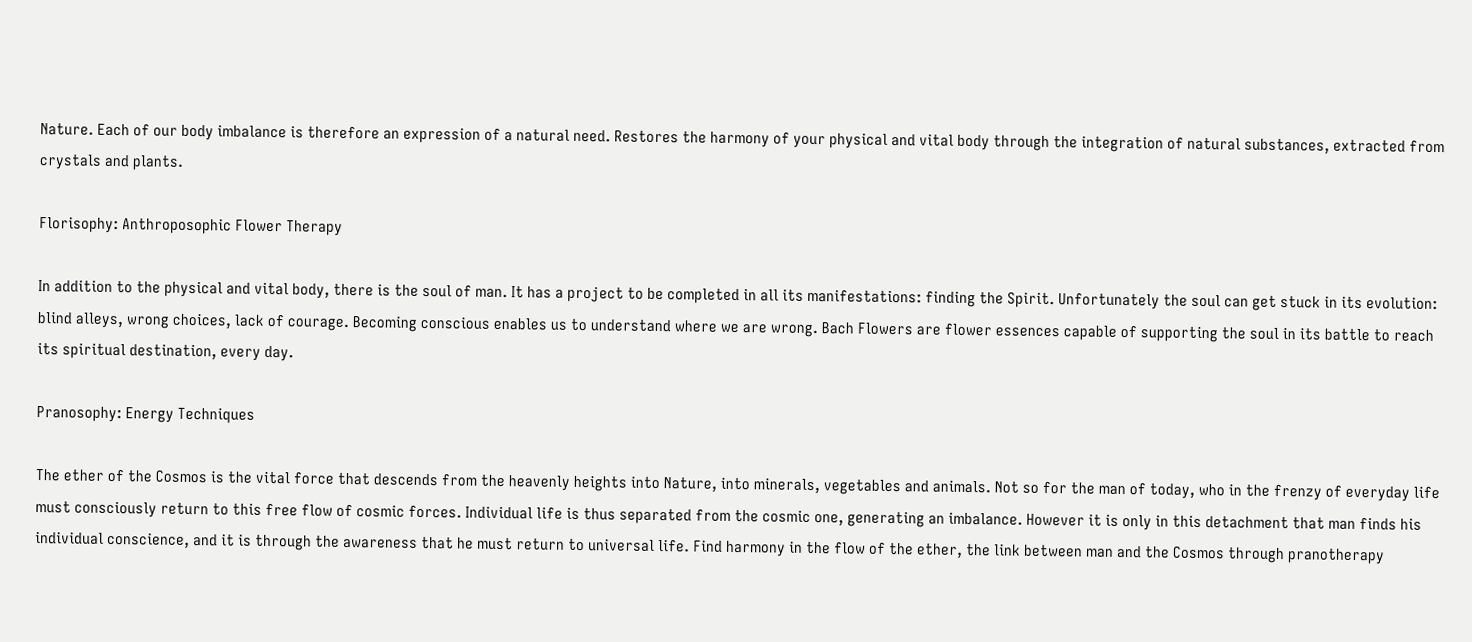Nature. Each of our body imbalance is therefore an expression of a natural need. Restores the harmony of your physical and vital body through the integration of natural substances, extracted from crystals and plants.

Florisophy: Anthroposophic Flower Therapy

In addition to the physical and vital body, there is the soul of man. It has a project to be completed in all its manifestations: finding the Spirit. Unfortunately the soul can get stuck in its evolution: blind alleys, wrong choices, lack of courage. Becoming conscious enables us to understand where we are wrong. Bach Flowers are flower essences capable of supporting the soul in its battle to reach its spiritual destination, every day.

Pranosophy: Energy Techniques

The ether of the Cosmos is the vital force that descends from the heavenly heights into Nature, into minerals, vegetables and animals. Not so for the man of today, who in the frenzy of everyday life must consciously return to this free flow of cosmic forces. Individual life is thus separated from the cosmic one, generating an imbalance. However it is only in this detachment that man finds his individual conscience, and it is through the awareness that he must return to universal life. Find harmony in the flow of the ether, the link between man and the Cosmos through pranotherapy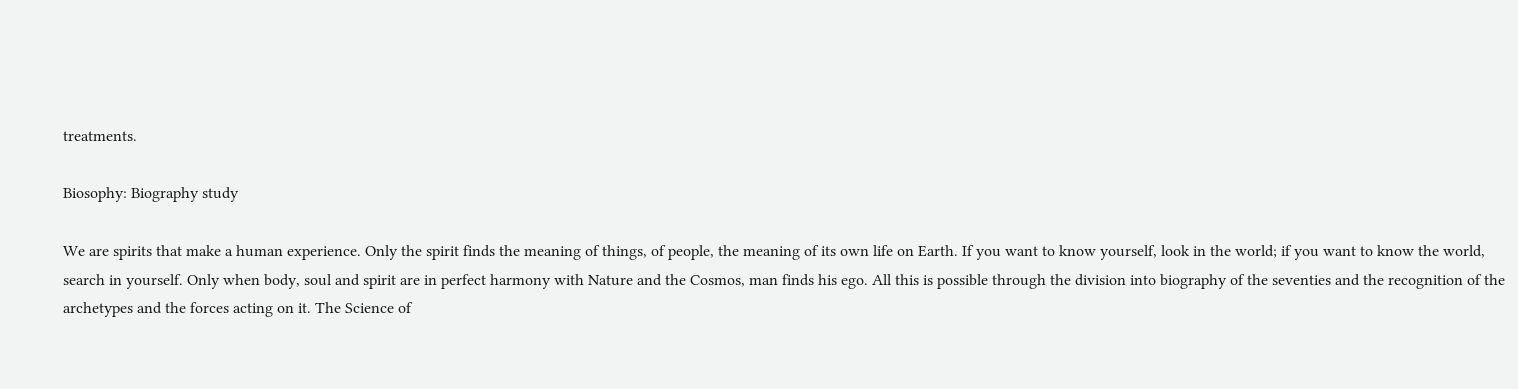treatments.

Biosophy: Biography study

We are spirits that make a human experience. Only the spirit finds the meaning of things, of people, the meaning of its own life on Earth. If you want to know yourself, look in the world; if you want to know the world, search in yourself. Only when body, soul and spirit are in perfect harmony with Nature and the Cosmos, man finds his ego. All this is possible through the division into biography of the seventies and the recognition of the archetypes and the forces acting on it. The Science of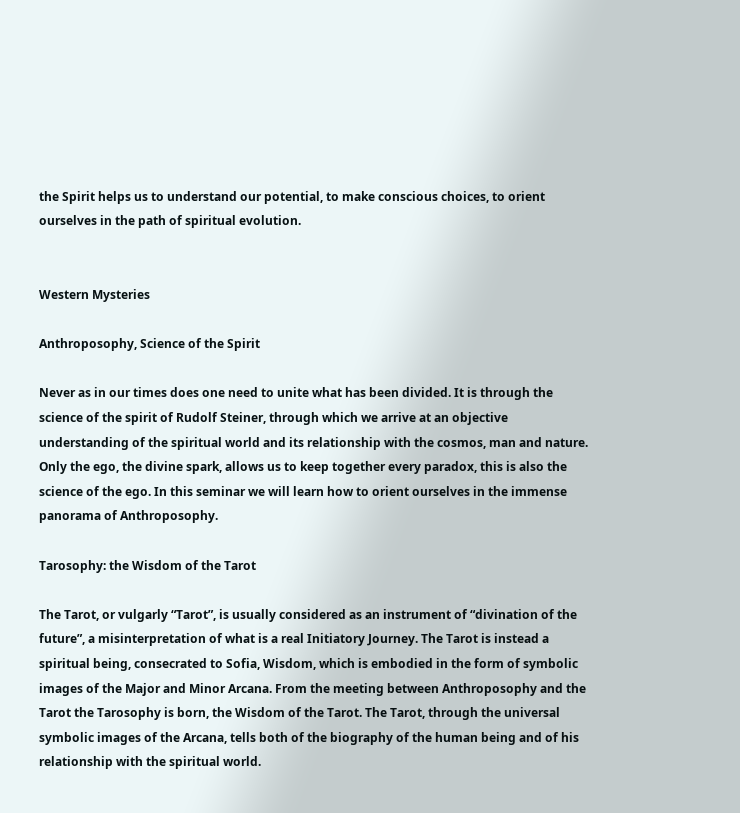the Spirit helps us to understand our potential, to make conscious choices, to orient ourselves in the path of spiritual evolution.


Western Mysteries

Anthroposophy, Science of the Spirit

Never as in our times does one need to unite what has been divided. It is through the science of the spirit of Rudolf Steiner, through which we arrive at an objective understanding of the spiritual world and its relationship with the cosmos, man and nature. Only the ego, the divine spark, allows us to keep together every paradox, this is also the science of the ego. In this seminar we will learn how to orient ourselves in the immense panorama of Anthroposophy.

Tarosophy: the Wisdom of the Tarot

The Tarot, or vulgarly “Tarot”, is usually considered as an instrument of “divination of the future”, a misinterpretation of what is a real Initiatory Journey. The Tarot is instead a spiritual being, consecrated to Sofia, Wisdom, which is embodied in the form of symbolic images of the Major and Minor Arcana. From the meeting between Anthroposophy and the Tarot the Tarosophy is born, the Wisdom of the Tarot. The Tarot, through the universal symbolic images of the Arcana, tells both of the biography of the human being and of his relationship with the spiritual world.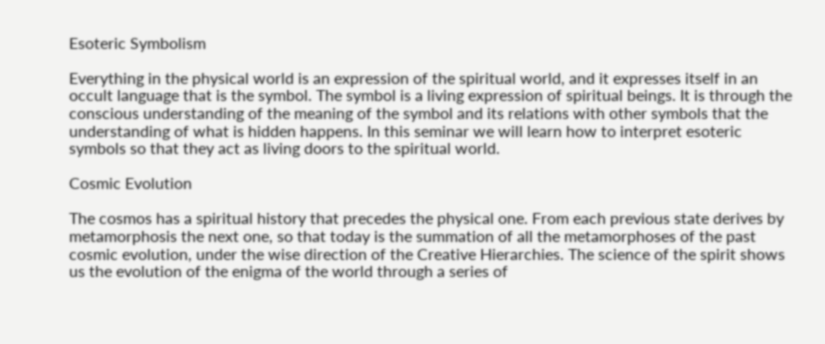Esoteric Symbolism

Everything in the physical world is an expression of the spiritual world, and it expresses itself in an occult language that is the symbol. The symbol is a living expression of spiritual beings. It is through the conscious understanding of the meaning of the symbol and its relations with other symbols that the understanding of what is hidden happens. In this seminar we will learn how to interpret esoteric symbols so that they act as living doors to the spiritual world.

Cosmic Evolution

The cosmos has a spiritual history that precedes the physical one. From each previous state derives by metamorphosis the next one, so that today is the summation of all the metamorphoses of the past cosmic evolution, under the wise direction of the Creative Hierarchies. The science of the spirit shows us the evolution of the enigma of the world through a series of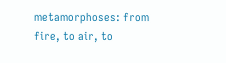metamorphoses: from fire, to air, to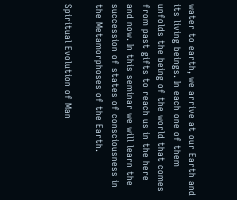water to earth, we arrive at our Earth and its living beings. In each one of them unfolds the being of the world that comes from past gifts to reach us in the here and now. In this seminar we will learn the succession of states of consciousness in the Metamorphoses of the Earth.

Spiritual Evolution of Man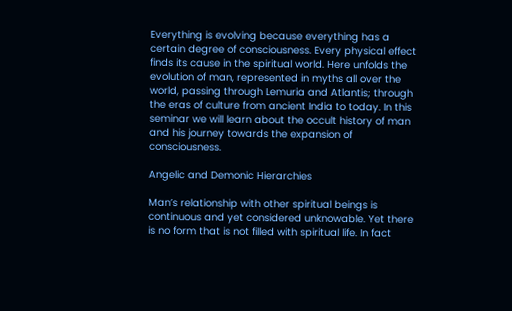Everything is evolving because everything has a certain degree of consciousness. Every physical effect finds its cause in the spiritual world. Here unfolds the evolution of man, represented in myths all over the world, passing through Lemuria and Atlantis; through the eras of culture from ancient India to today. In this seminar we will learn about the occult history of man and his journey towards the expansion of consciousness.

Angelic and Demonic Hierarchies

Man’s relationship with other spiritual beings is continuous and yet considered unknowable. Yet there is no form that is not filled with spiritual life. In fact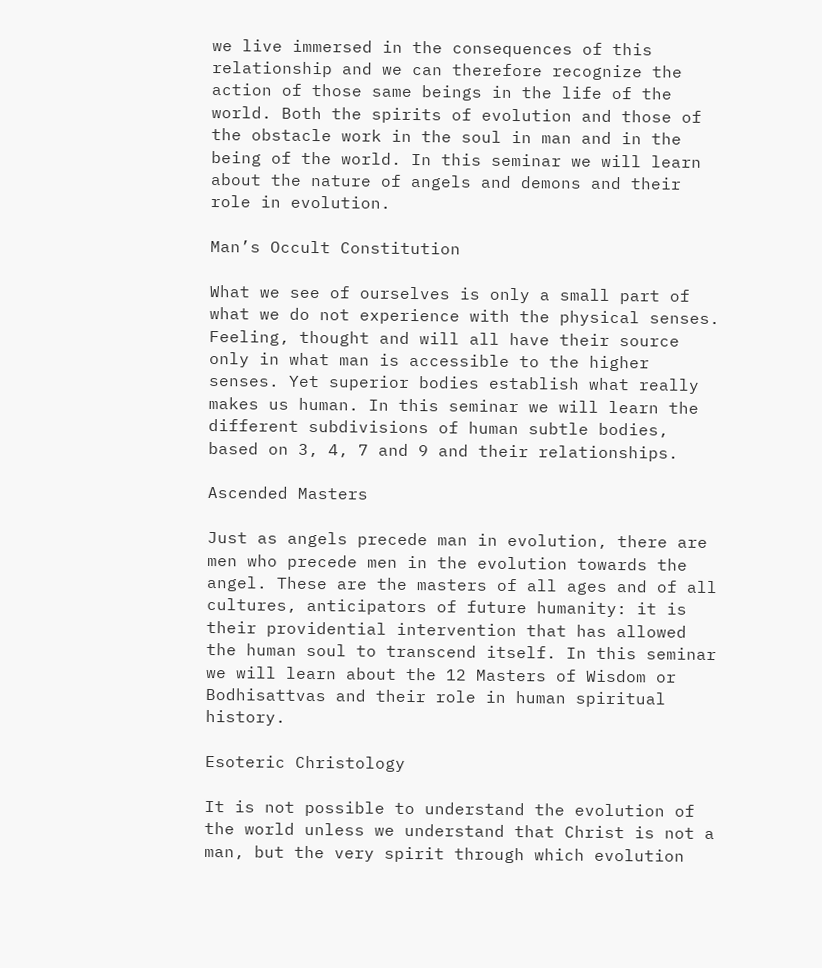we live immersed in the consequences of this relationship and we can therefore recognize the action of those same beings in the life of the world. Both the spirits of evolution and those of the obstacle work in the soul in man and in the being of the world. In this seminar we will learn about the nature of angels and demons and their role in evolution.

Man’s Occult Constitution

What we see of ourselves is only a small part of what we do not experience with the physical senses. Feeling, thought and will all have their source only in what man is accessible to the higher senses. Yet superior bodies establish what really makes us human. In this seminar we will learn the different subdivisions of human subtle bodies, based on 3, 4, 7 and 9 and their relationships.

Ascended Masters

Just as angels precede man in evolution, there are men who precede men in the evolution towards the angel. These are the masters of all ages and of all cultures, anticipators of future humanity: it is their providential intervention that has allowed the human soul to transcend itself. In this seminar we will learn about the 12 Masters of Wisdom or Bodhisattvas and their role in human spiritual history.

Esoteric Christology

It is not possible to understand the evolution of the world unless we understand that Christ is not a man, but the very spirit through which evolution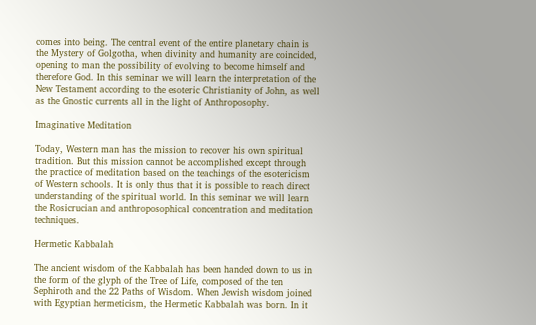comes into being. The central event of the entire planetary chain is the Mystery of Golgotha, when divinity and humanity are coincided, opening to man the possibility of evolving to become himself and therefore God. In this seminar we will learn the interpretation of the New Testament according to the esoteric Christianity of John, as well as the Gnostic currents all in the light of Anthroposophy.

Imaginative Meditation

Today, Western man has the mission to recover his own spiritual tradition. But this mission cannot be accomplished except through the practice of meditation based on the teachings of the esotericism of Western schools. It is only thus that it is possible to reach direct understanding of the spiritual world. In this seminar we will learn the Rosicrucian and anthroposophical concentration and meditation techniques.

Hermetic Kabbalah

The ancient wisdom of the Kabbalah has been handed down to us in the form of the glyph of the Tree of Life, composed of the ten Sephiroth and the 22 Paths of Wisdom. When Jewish wisdom joined with Egyptian hermeticism, the Hermetic Kabbalah was born. In it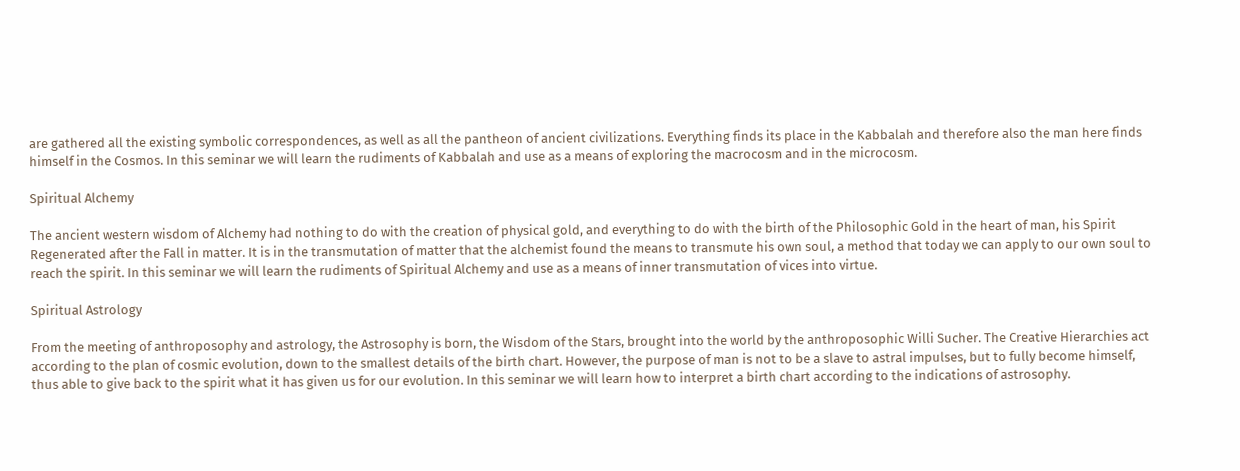are gathered all the existing symbolic correspondences, as well as all the pantheon of ancient civilizations. Everything finds its place in the Kabbalah and therefore also the man here finds himself in the Cosmos. In this seminar we will learn the rudiments of Kabbalah and use as a means of exploring the macrocosm and in the microcosm.

Spiritual Alchemy

The ancient western wisdom of Alchemy had nothing to do with the creation of physical gold, and everything to do with the birth of the Philosophic Gold in the heart of man, his Spirit Regenerated after the Fall in matter. It is in the transmutation of matter that the alchemist found the means to transmute his own soul, a method that today we can apply to our own soul to reach the spirit. In this seminar we will learn the rudiments of Spiritual Alchemy and use as a means of inner transmutation of vices into virtue.

Spiritual Astrology

From the meeting of anthroposophy and astrology, the Astrosophy is born, the Wisdom of the Stars, brought into the world by the anthroposophic Willi Sucher. The Creative Hierarchies act according to the plan of cosmic evolution, down to the smallest details of the birth chart. However, the purpose of man is not to be a slave to astral impulses, but to fully become himself, thus able to give back to the spirit what it has given us for our evolution. In this seminar we will learn how to interpret a birth chart according to the indications of astrosophy.